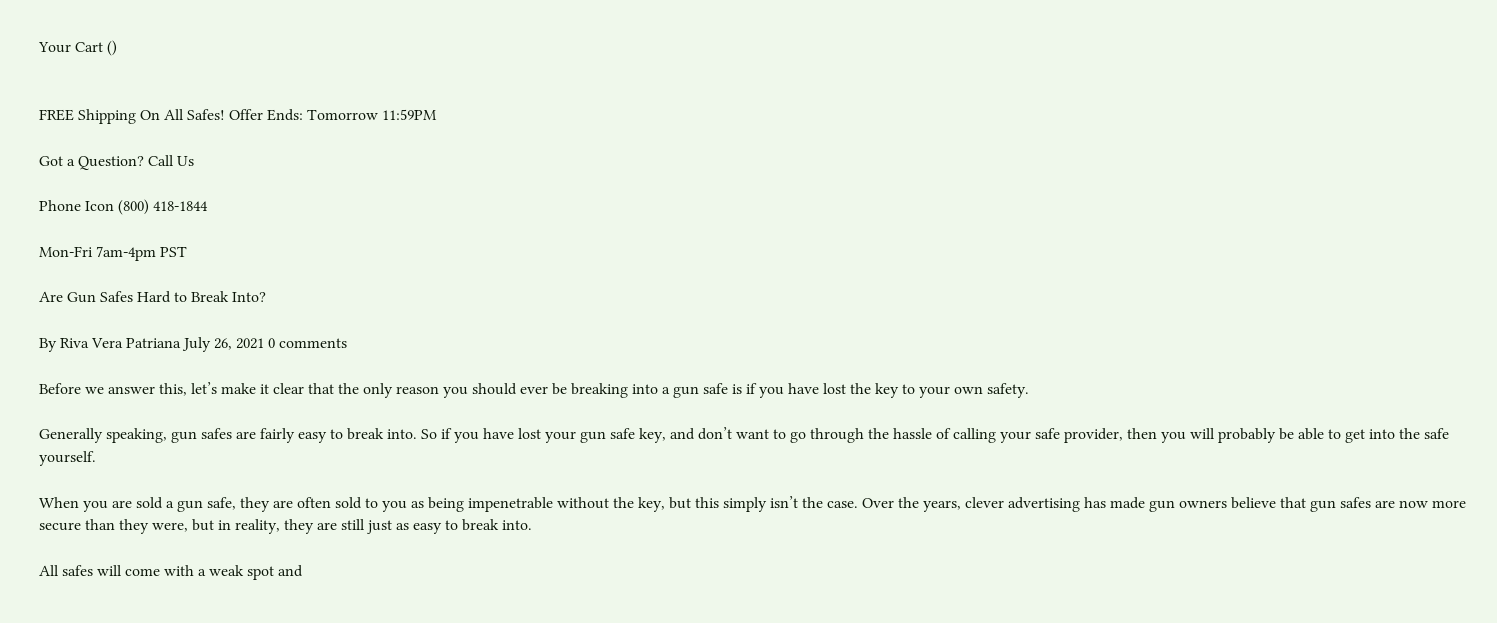Your Cart ()


FREE Shipping On All Safes! Offer Ends: Tomorrow 11:59PM

Got a Question? Call Us

Phone Icon (800) 418-1844

Mon-Fri 7am-4pm PST

Are Gun Safes Hard to Break Into?

By Riva Vera Patriana July 26, 2021 0 comments

Before we answer this, let’s make it clear that the only reason you should ever be breaking into a gun safe is if you have lost the key to your own safety.

Generally speaking, gun safes are fairly easy to break into. So if you have lost your gun safe key, and don’t want to go through the hassle of calling your safe provider, then you will probably be able to get into the safe yourself.

When you are sold a gun safe, they are often sold to you as being impenetrable without the key, but this simply isn’t the case. Over the years, clever advertising has made gun owners believe that gun safes are now more secure than they were, but in reality, they are still just as easy to break into.

All safes will come with a weak spot and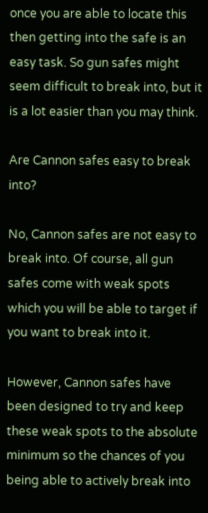once you are able to locate this then getting into the safe is an easy task. So gun safes might seem difficult to break into, but it is a lot easier than you may think.

Are Cannon safes easy to break into?

No, Cannon safes are not easy to break into. Of course, all gun safes come with weak spots which you will be able to target if you want to break into it.

However, Cannon safes have been designed to try and keep these weak spots to the absolute minimum so the chances of you being able to actively break into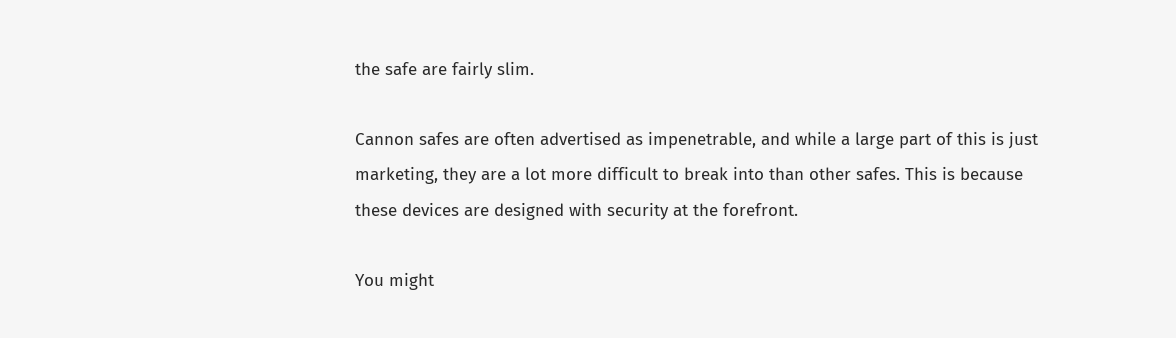the safe are fairly slim.

Cannon safes are often advertised as impenetrable, and while a large part of this is just marketing, they are a lot more difficult to break into than other safes. This is because these devices are designed with security at the forefront.

You might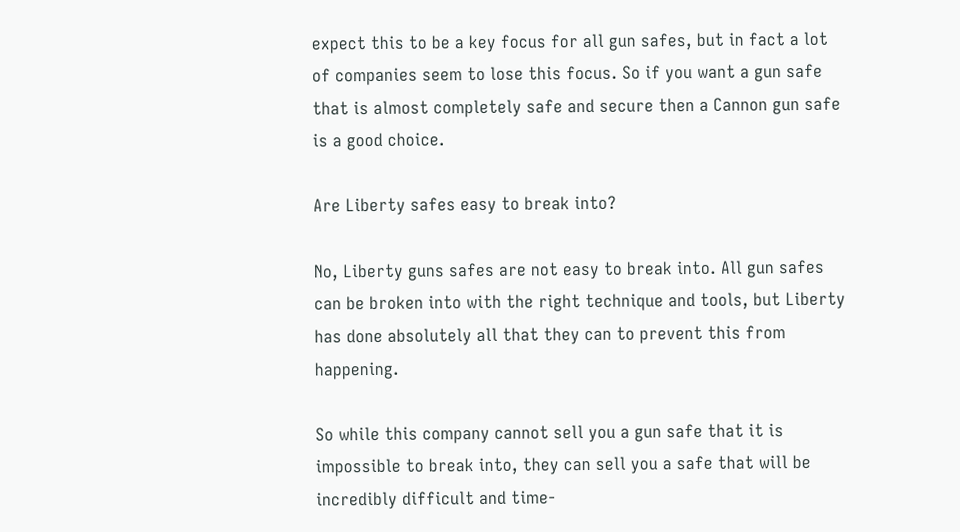expect this to be a key focus for all gun safes, but in fact a lot of companies seem to lose this focus. So if you want a gun safe that is almost completely safe and secure then a Cannon gun safe is a good choice.

Are Liberty safes easy to break into?

No, Liberty guns safes are not easy to break into. All gun safes can be broken into with the right technique and tools, but Liberty has done absolutely all that they can to prevent this from happening.

So while this company cannot sell you a gun safe that it is impossible to break into, they can sell you a safe that will be incredibly difficult and time-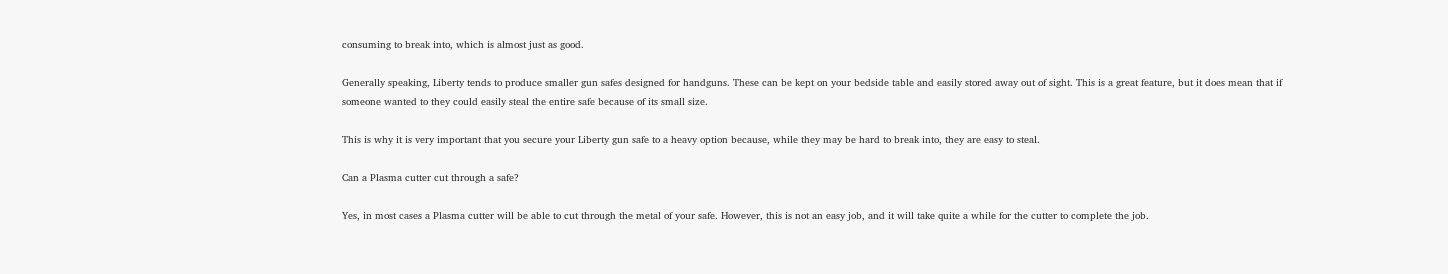consuming to break into, which is almost just as good.

Generally speaking, Liberty tends to produce smaller gun safes designed for handguns. These can be kept on your bedside table and easily stored away out of sight. This is a great feature, but it does mean that if someone wanted to they could easily steal the entire safe because of its small size.

This is why it is very important that you secure your Liberty gun safe to a heavy option because, while they may be hard to break into, they are easy to steal.

Can a Plasma cutter cut through a safe?

Yes, in most cases a Plasma cutter will be able to cut through the metal of your safe. However, this is not an easy job, and it will take quite a while for the cutter to complete the job.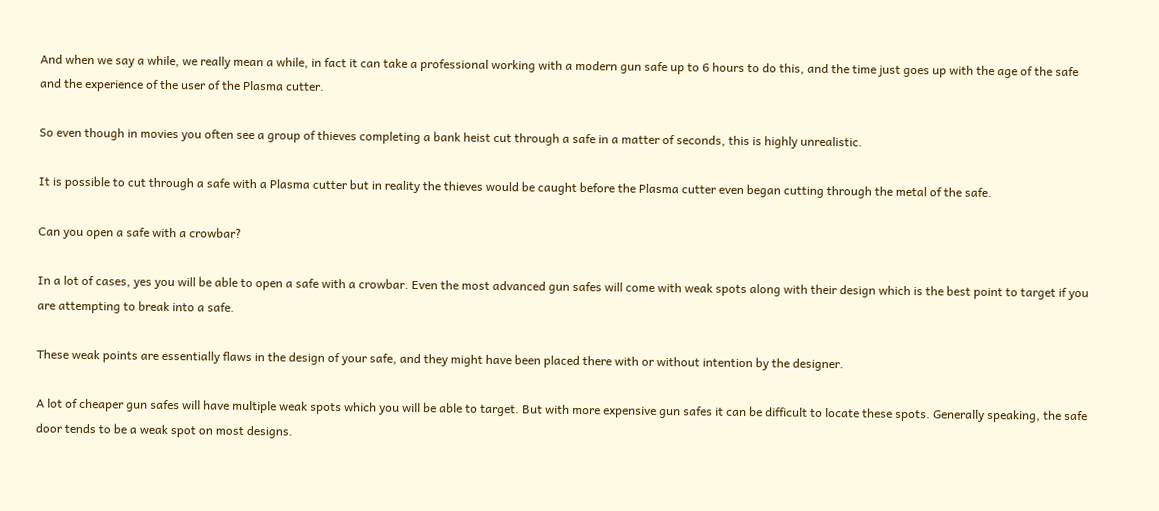And when we say a while, we really mean a while, in fact it can take a professional working with a modern gun safe up to 6 hours to do this, and the time just goes up with the age of the safe and the experience of the user of the Plasma cutter.

So even though in movies you often see a group of thieves completing a bank heist cut through a safe in a matter of seconds, this is highly unrealistic.

It is possible to cut through a safe with a Plasma cutter but in reality the thieves would be caught before the Plasma cutter even began cutting through the metal of the safe.

Can you open a safe with a crowbar?

In a lot of cases, yes you will be able to open a safe with a crowbar. Even the most advanced gun safes will come with weak spots along with their design which is the best point to target if you are attempting to break into a safe.

These weak points are essentially flaws in the design of your safe, and they might have been placed there with or without intention by the designer.

A lot of cheaper gun safes will have multiple weak spots which you will be able to target. But with more expensive gun safes it can be difficult to locate these spots. Generally speaking, the safe door tends to be a weak spot on most designs.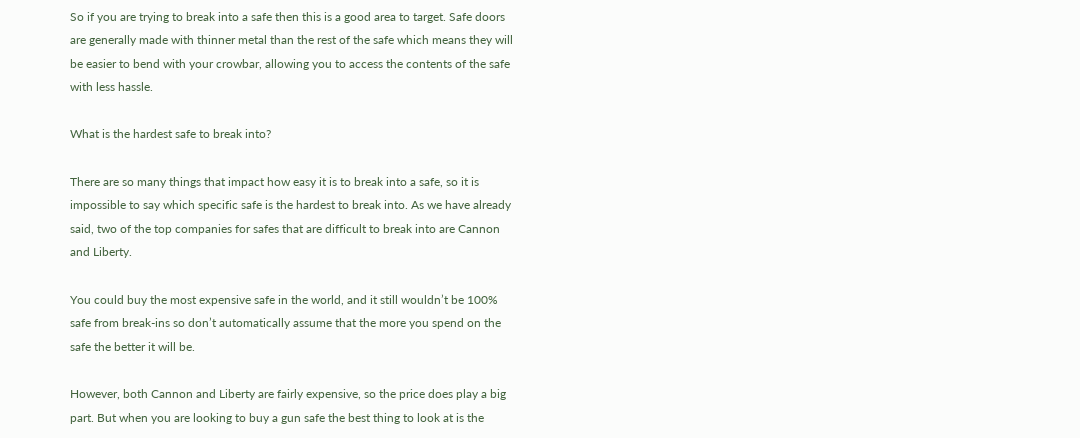So if you are trying to break into a safe then this is a good area to target. Safe doors are generally made with thinner metal than the rest of the safe which means they will be easier to bend with your crowbar, allowing you to access the contents of the safe with less hassle.

What is the hardest safe to break into?

There are so many things that impact how easy it is to break into a safe, so it is impossible to say which specific safe is the hardest to break into. As we have already said, two of the top companies for safes that are difficult to break into are Cannon and Liberty.

You could buy the most expensive safe in the world, and it still wouldn’t be 100% safe from break-ins so don’t automatically assume that the more you spend on the safe the better it will be.

However, both Cannon and Liberty are fairly expensive, so the price does play a big part. But when you are looking to buy a gun safe the best thing to look at is the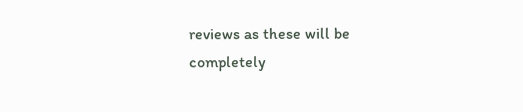reviews as these will be completely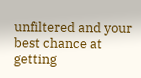unfiltered and your best chance at getting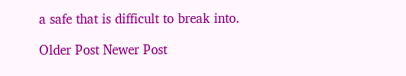a safe that is difficult to break into.

Older Post Newer Post